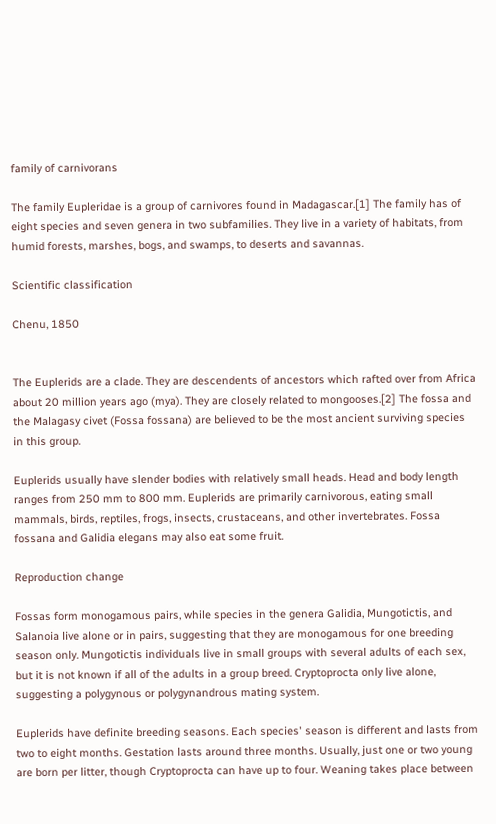family of carnivorans

The family Eupleridae is a group of carnivores found in Madagascar.[1] The family has of eight species and seven genera in two subfamilies. They live in a variety of habitats, from humid forests, marshes, bogs, and swamps, to deserts and savannas.

Scientific classification

Chenu, 1850


The Euplerids are a clade. They are descendents of ancestors which rafted over from Africa about 20 million years ago (mya). They are closely related to mongooses.[2] The fossa and the Malagasy civet (Fossa fossana) are believed to be the most ancient surviving species in this group.

Euplerids usually have slender bodies with relatively small heads. Head and body length ranges from 250 mm to 800 mm. Euplerids are primarily carnivorous, eating small mammals, birds, reptiles, frogs, insects, crustaceans, and other invertebrates. Fossa fossana and Galidia elegans may also eat some fruit.

Reproduction change

Fossas form monogamous pairs, while species in the genera Galidia, Mungotictis, and Salanoia live alone or in pairs, suggesting that they are monogamous for one breeding season only. Mungotictis individuals live in small groups with several adults of each sex, but it is not known if all of the adults in a group breed. Cryptoprocta only live alone, suggesting a polygynous or polygynandrous mating system.

Euplerids have definite breeding seasons. Each species' season is different and lasts from two to eight months. Gestation lasts around three months. Usually, just one or two young are born per litter, though Cryptoprocta can have up to four. Weaning takes place between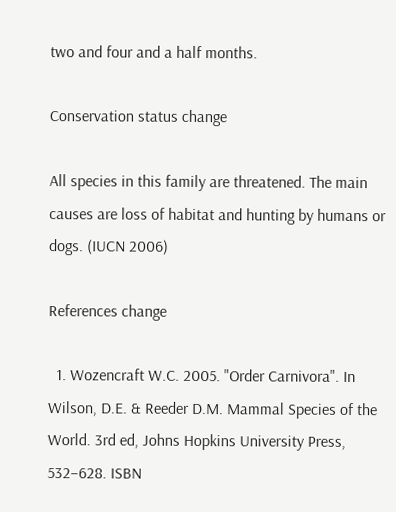two and four and a half months.

Conservation status change

All species in this family are threatened. The main causes are loss of habitat and hunting by humans or dogs. (IUCN 2006)

References change

  1. Wozencraft W.C. 2005. "Order Carnivora". In Wilson, D.E. & Reeder D.M. Mammal Species of the World. 3rd ed, Johns Hopkins University Press, 532–628. ISBN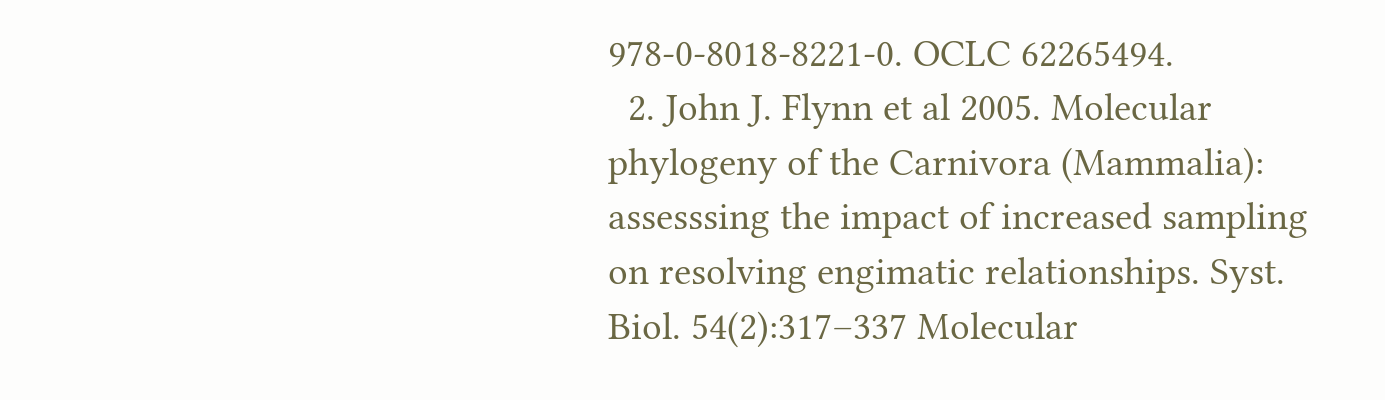978-0-8018-8221-0. OCLC 62265494.
  2. John J. Flynn et al 2005. Molecular phylogeny of the Carnivora (Mammalia): assesssing the impact of increased sampling on resolving engimatic relationships. Syst. Biol. 54(2):317–337 Molecular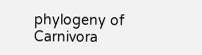phylogeny of Carnivora